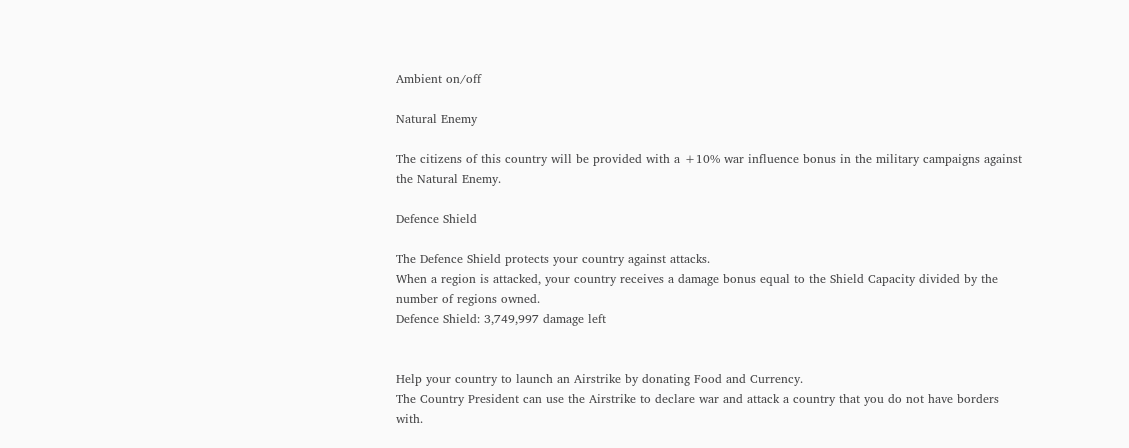Ambient on/off

Natural Enemy

The citizens of this country will be provided with a +10% war influence bonus in the military campaigns against the Natural Enemy.

Defence Shield

The Defence Shield protects your country against attacks.
When a region is attacked, your country receives a damage bonus equal to the Shield Capacity divided by the number of regions owned.
Defence Shield: 3,749,997 damage left


Help your country to launch an Airstrike by donating Food and Currency.
The Country President can use the Airstrike to declare war and attack a country that you do not have borders with.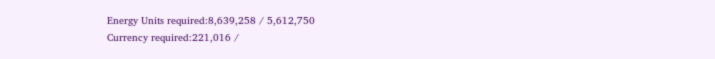Energy Units required:8,639,258 / 5,612,750
Currency required:221,016 /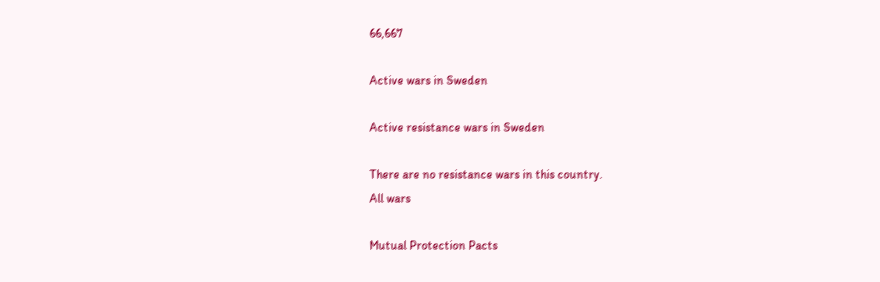66,667

Active wars in Sweden

Active resistance wars in Sweden

There are no resistance wars in this country.
All wars

Mutual Protection Pacts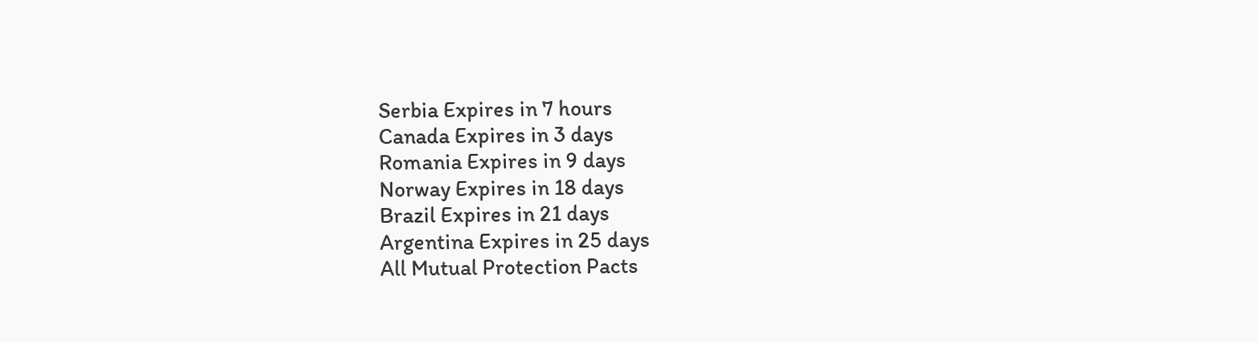Serbia Expires in 7 hours
Canada Expires in 3 days
Romania Expires in 9 days
Norway Expires in 18 days
Brazil Expires in 21 days
Argentina Expires in 25 days
All Mutual Protection Pacts